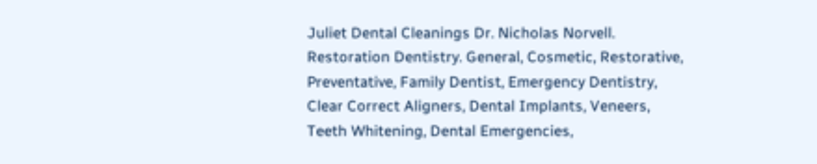Juliet Dental Cleanings Dr. Nicholas Norvell. Restoration Dentistry. General, Cosmetic, Restorative, Preventative, Family Dentist, Emergency Dentistry, Clear Correct Aligners, Dental Implants, Veneers, Teeth Whitening, Dental Emergencies,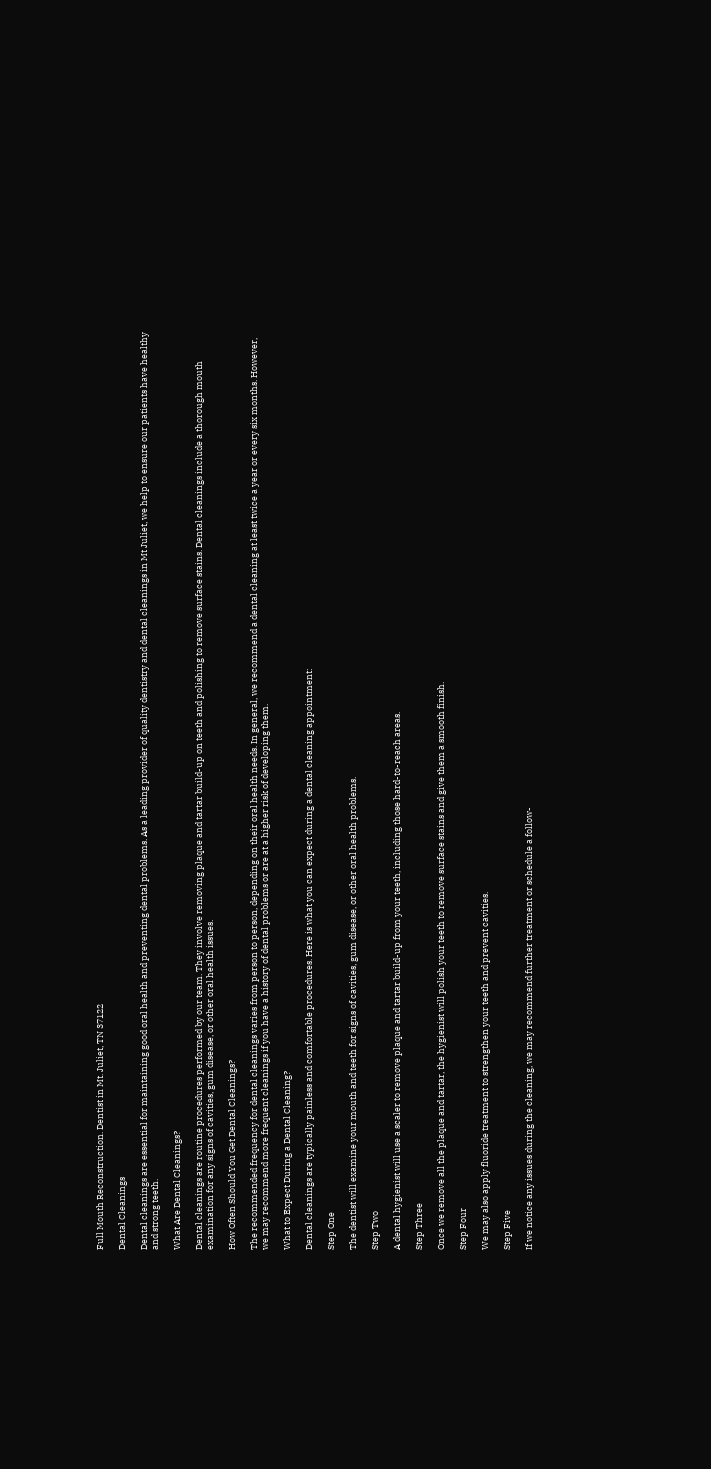Full Mouth Reconstruction. Dentist in Mt. Juliet, TN 37122

Dental Cleanings

Dental cleanings are essential for maintaining good oral health and preventing dental problems. As a leading provider of quality dentistry and dental cleanings in Mt Juliet, we help to ensure our patients have healthy and strong teeth.

What Are Dental Cleanings?

Dental cleanings are routine procedures performed by our team. They involve removing plaque and tartar build-up on teeth and polishing to remove surface stains. Dental cleanings include a thorough mouth examination for any signs of cavities, gum disease, or other oral health issues.

How Often Should You Get Dental Cleanings?

The recommended frequency for dental cleanings varies from person to person, depending on their oral health needs. In general, we recommend a dental cleaning at least twice a year or every six months. However, we may recommend more frequent cleanings if you have a history of dental problems or are at a higher risk of developing them.

What to Expect During a Dental Cleaning?

Dental cleanings are typically painless and comfortable procedures. Here is what you can expect during a dental cleaning appointment:

Step One

The dentist will examine your mouth and teeth for signs of cavities, gum disease, or other oral health problems.

Step Two

A dental hygienist will use a scaler to remove plaque and tartar build-up from your teeth, including those hard-to-reach areas.

Step Three

Once we remove all the plaque and tartar, the hygienist will polish your teeth to remove surface stains and give them a smooth finish.

Step Four

We may also apply fluoride treatment to strengthen your teeth and prevent cavities.

Step Five

If we notice any issues during the cleaning, we may recommend further treatment or schedule a follow-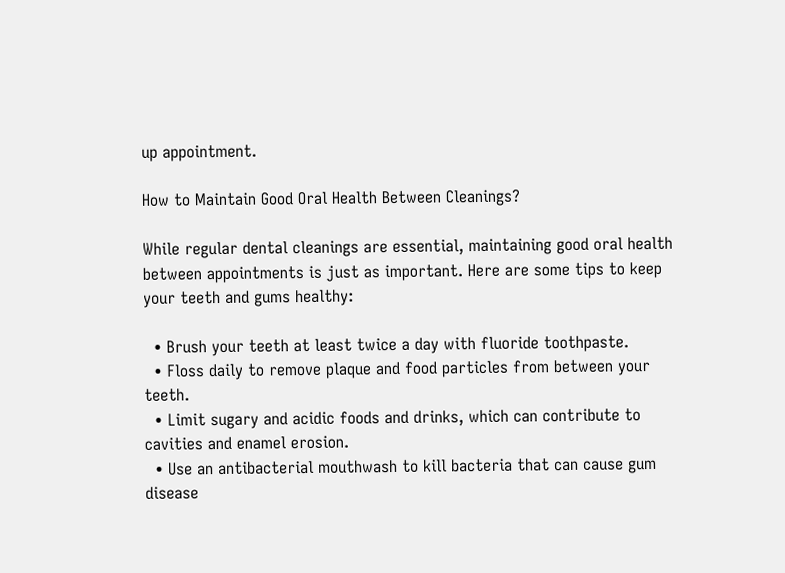up appointment.

How to Maintain Good Oral Health Between Cleanings?

While regular dental cleanings are essential, maintaining good oral health between appointments is just as important. Here are some tips to keep your teeth and gums healthy:

  • Brush your teeth at least twice a day with fluoride toothpaste.
  • Floss daily to remove plaque and food particles from between your teeth.
  • Limit sugary and acidic foods and drinks, which can contribute to cavities and enamel erosion.
  • Use an antibacterial mouthwash to kill bacteria that can cause gum disease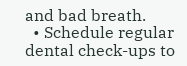and bad breath.
  • Schedule regular dental check-ups to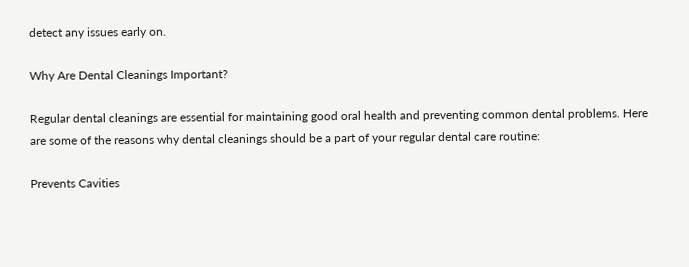detect any issues early on.

Why Are Dental Cleanings Important?

Regular dental cleanings are essential for maintaining good oral health and preventing common dental problems. Here are some of the reasons why dental cleanings should be a part of your regular dental care routine:

Prevents Cavities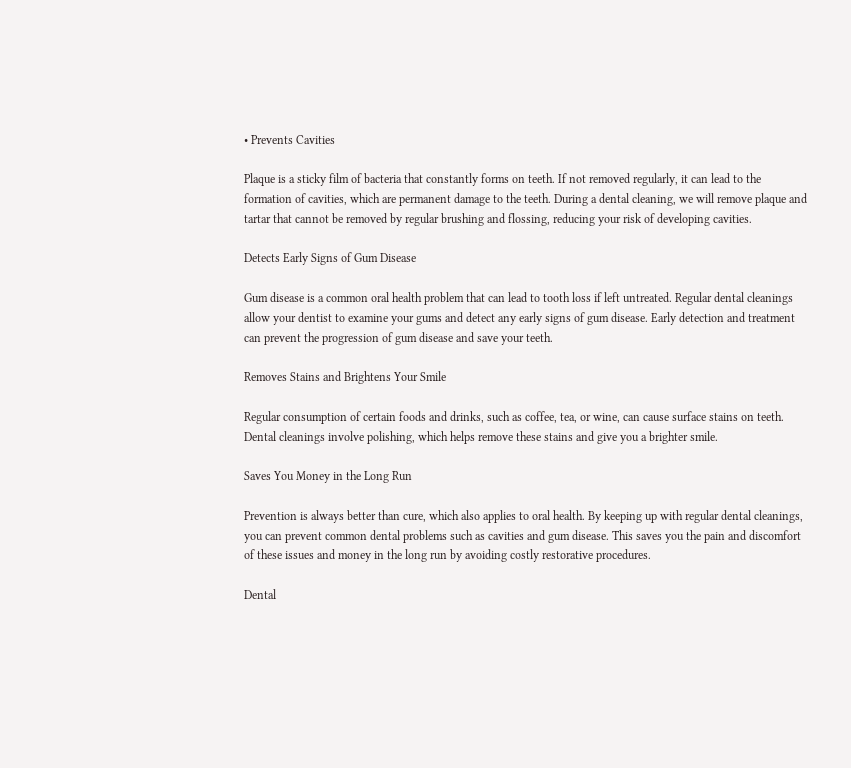• Prevents Cavities

Plaque is a sticky film of bacteria that constantly forms on teeth. If not removed regularly, it can lead to the formation of cavities, which are permanent damage to the teeth. During a dental cleaning, we will remove plaque and tartar that cannot be removed by regular brushing and flossing, reducing your risk of developing cavities.

Detects Early Signs of Gum Disease

Gum disease is a common oral health problem that can lead to tooth loss if left untreated. Regular dental cleanings allow your dentist to examine your gums and detect any early signs of gum disease. Early detection and treatment can prevent the progression of gum disease and save your teeth.

Removes Stains and Brightens Your Smile

Regular consumption of certain foods and drinks, such as coffee, tea, or wine, can cause surface stains on teeth. Dental cleanings involve polishing, which helps remove these stains and give you a brighter smile.

Saves You Money in the Long Run

Prevention is always better than cure, which also applies to oral health. By keeping up with regular dental cleanings, you can prevent common dental problems such as cavities and gum disease. This saves you the pain and discomfort of these issues and money in the long run by avoiding costly restorative procedures.

Dental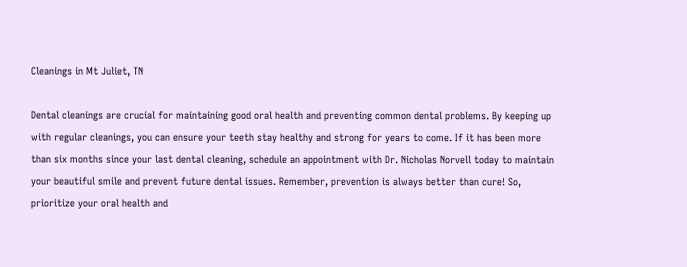Cleanings in Mt Juliet, TN

Dental cleanings are crucial for maintaining good oral health and preventing common dental problems. By keeping up with regular cleanings, you can ensure your teeth stay healthy and strong for years to come. If it has been more than six months since your last dental cleaning, schedule an appointment with Dr. Nicholas Norvell today to maintain your beautiful smile and prevent future dental issues. Remember, prevention is always better than cure! So, prioritize your oral health and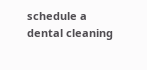schedule a dental cleaning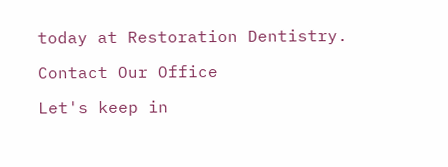today at Restoration Dentistry.

Contact Our Office

Let's keep in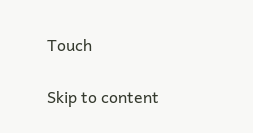Touch

Skip to content